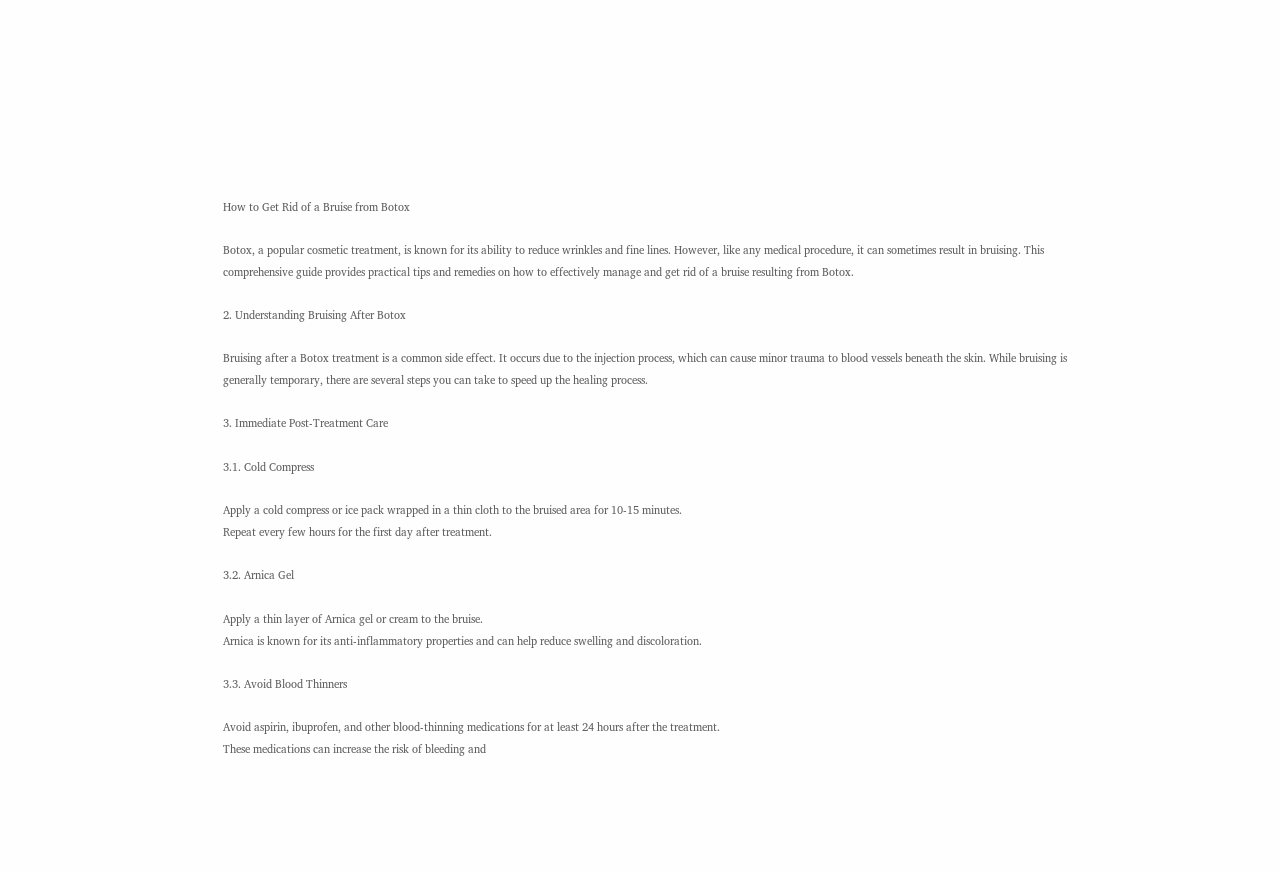How to Get Rid of a Bruise from Botox

Botox, a popular cosmetic treatment, is known for its ability to reduce wrinkles and fine lines. However, like any medical procedure, it can sometimes result in bruising. This comprehensive guide provides practical tips and remedies on how to effectively manage and get rid of a bruise resulting from Botox.

2. Understanding Bruising After Botox

Bruising after a Botox treatment is a common side effect. It occurs due to the injection process, which can cause minor trauma to blood vessels beneath the skin. While bruising is generally temporary, there are several steps you can take to speed up the healing process.

3. Immediate Post-Treatment Care

3.1. Cold Compress

Apply a cold compress or ice pack wrapped in a thin cloth to the bruised area for 10-15 minutes.
Repeat every few hours for the first day after treatment.

3.2. Arnica Gel

Apply a thin layer of Arnica gel or cream to the bruise.
Arnica is known for its anti-inflammatory properties and can help reduce swelling and discoloration.

3.3. Avoid Blood Thinners

Avoid aspirin, ibuprofen, and other blood-thinning medications for at least 24 hours after the treatment.
These medications can increase the risk of bleeding and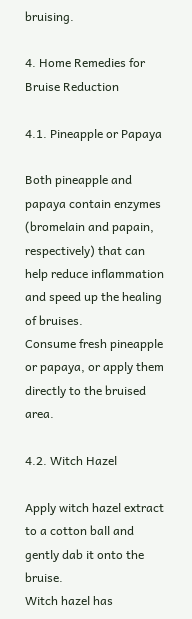bruising.

4. Home Remedies for Bruise Reduction

4.1. Pineapple or Papaya

Both pineapple and papaya contain enzymes (bromelain and papain, respectively) that can help reduce inflammation and speed up the healing of bruises.
Consume fresh pineapple or papaya, or apply them directly to the bruised area.

4.2. Witch Hazel

Apply witch hazel extract to a cotton ball and gently dab it onto the bruise.
Witch hazel has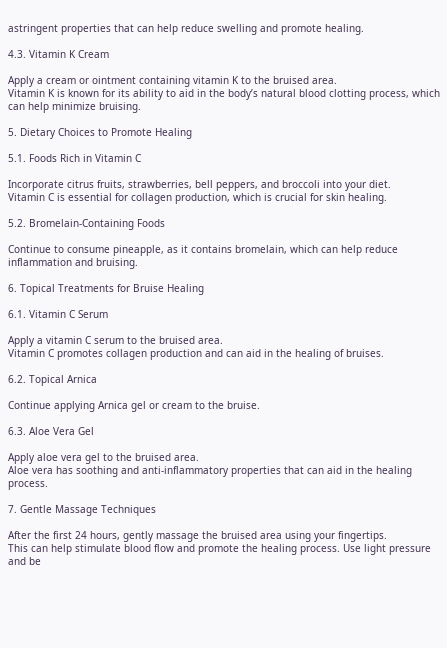astringent properties that can help reduce swelling and promote healing.

4.3. Vitamin K Cream

Apply a cream or ointment containing vitamin K to the bruised area.
Vitamin K is known for its ability to aid in the body’s natural blood clotting process, which can help minimize bruising.

5. Dietary Choices to Promote Healing

5.1. Foods Rich in Vitamin C

Incorporate citrus fruits, strawberries, bell peppers, and broccoli into your diet.
Vitamin C is essential for collagen production, which is crucial for skin healing.

5.2. Bromelain-Containing Foods

Continue to consume pineapple, as it contains bromelain, which can help reduce inflammation and bruising.

6. Topical Treatments for Bruise Healing

6.1. Vitamin C Serum

Apply a vitamin C serum to the bruised area.
Vitamin C promotes collagen production and can aid in the healing of bruises.

6.2. Topical Arnica

Continue applying Arnica gel or cream to the bruise.

6.3. Aloe Vera Gel

Apply aloe vera gel to the bruised area.
Aloe vera has soothing and anti-inflammatory properties that can aid in the healing process.

7. Gentle Massage Techniques

After the first 24 hours, gently massage the bruised area using your fingertips.
This can help stimulate blood flow and promote the healing process. Use light pressure and be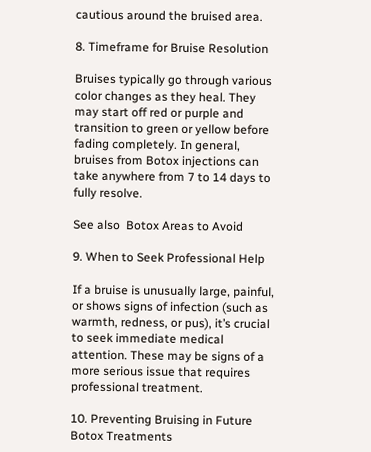cautious around the bruised area.

8. Timeframe for Bruise Resolution

Bruises typically go through various color changes as they heal. They may start off red or purple and transition to green or yellow before fading completely. In general, bruises from Botox injections can take anywhere from 7 to 14 days to fully resolve.

See also  Botox Areas to Avoid

9. When to Seek Professional Help

If a bruise is unusually large, painful, or shows signs of infection (such as warmth, redness, or pus), it’s crucial to seek immediate medical attention. These may be signs of a more serious issue that requires professional treatment.

10. Preventing Bruising in Future Botox Treatments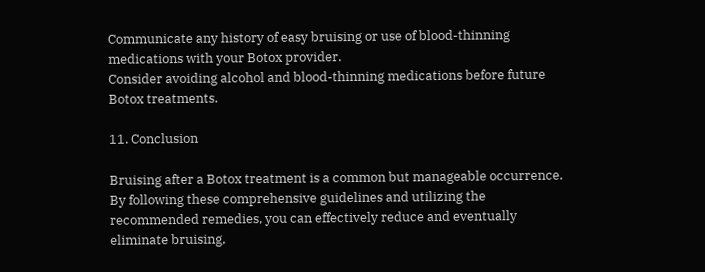Communicate any history of easy bruising or use of blood-thinning medications with your Botox provider.
Consider avoiding alcohol and blood-thinning medications before future Botox treatments.

11. Conclusion

Bruising after a Botox treatment is a common but manageable occurrence. By following these comprehensive guidelines and utilizing the recommended remedies, you can effectively reduce and eventually eliminate bruising,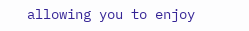allowing you to enjoy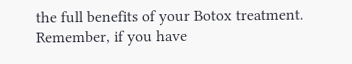the full benefits of your Botox treatment. Remember, if you have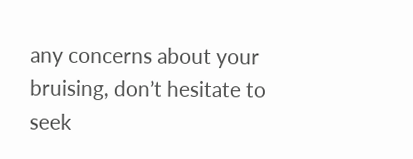any concerns about your bruising, don’t hesitate to seek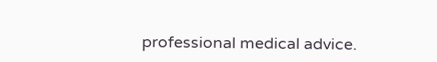professional medical advice.